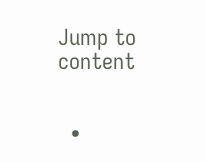Jump to content


  •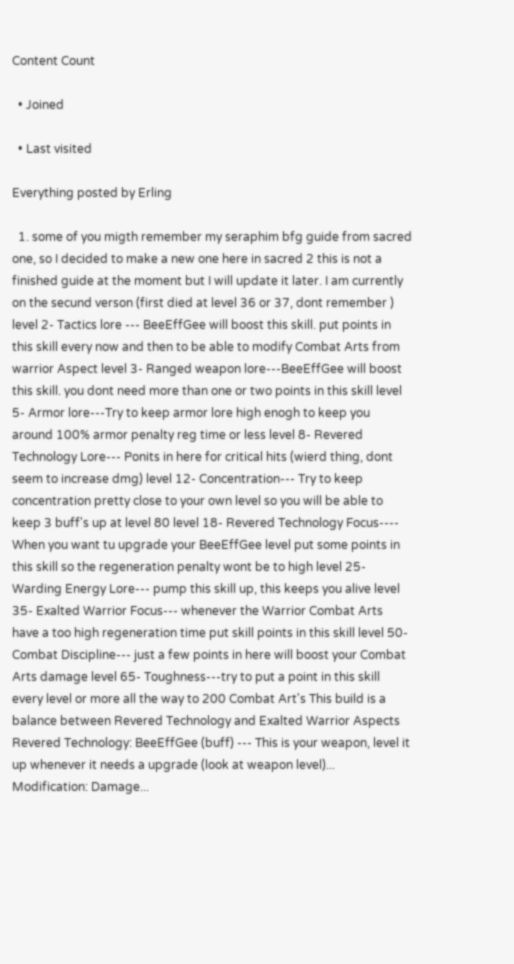Content Count

  • Joined

  • Last visited

Everything posted by Erling

  1. some of you migth remember my seraphim bfg guide from sacred one, so I decided to make a new one here in sacred 2 this is not a finished guide at the moment but I will update it later. I am currently on the secund verson (first died at level 36 or 37, dont remember ) level 2- Tactics lore --- BeeEffGee will boost this skill. put points in this skill every now and then to be able to modify Combat Arts from warrior Aspect level 3- Ranged weapon lore---BeeEffGee will boost this skill. you dont need more than one or two points in this skill level 5- Armor lore---Try to keep armor lore high enogh to keep you around 100% armor penalty reg time or less level 8- Revered Technology Lore--- Ponits in here for critical hits (wierd thing, dont seem to increase dmg) level 12- Concentration--- Try to keep concentration pretty close to your own level so you will be able to keep 3 buff's up at level 80 level 18- Revered Technology Focus---- When you want tu upgrade your BeeEffGee level put some points in this skill so the regeneration penalty wont be to high level 25- Warding Energy Lore--- pump this skill up, this keeps you alive level 35- Exalted Warrior Focus--- whenever the Warrior Combat Arts have a too high regeneration time put skill points in this skill level 50- Combat Discipline--- just a few points in here will boost your Combat Arts damage level 65- Toughness---try to put a point in this skill every level or more all the way to 200 Combat Art's This build is a balance between Revered Technology and Exalted Warrior Aspects Revered Technology: BeeEffGee (buff) --- This is your weapon, level it up whenever it needs a upgrade (look at weapon level)... Modification: Damage...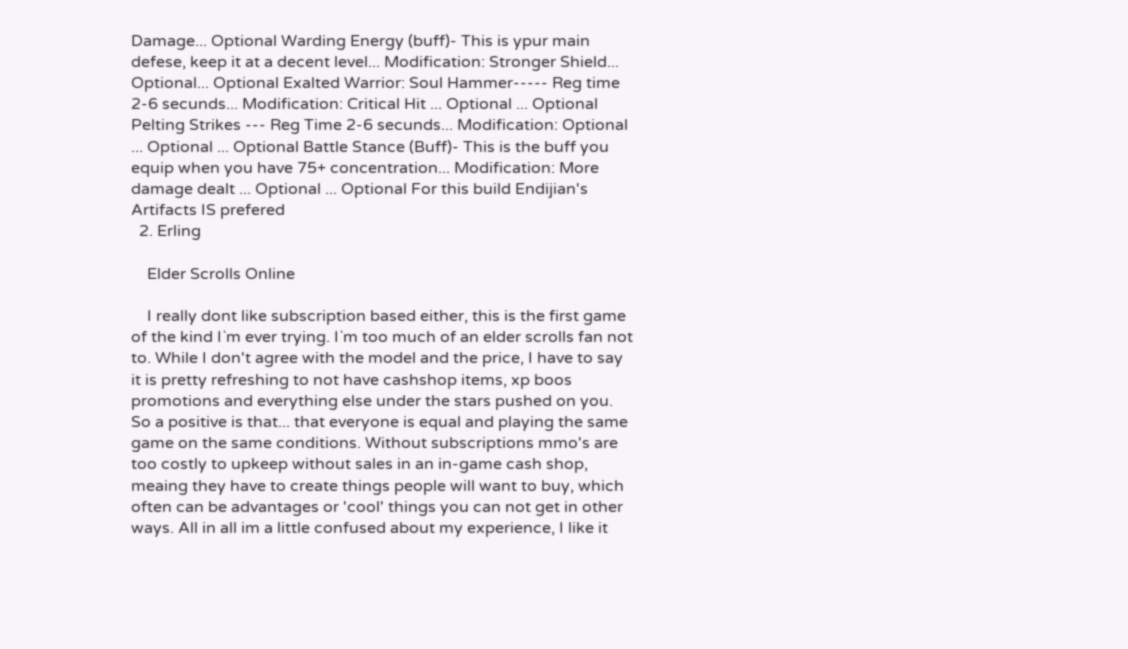Damage... Optional Warding Energy (buff)- This is ypur main defese, keep it at a decent level... Modification: Stronger Shield... Optional... Optional Exalted Warrior: Soul Hammer----- Reg time 2-6 secunds... Modification: Critical Hit ... Optional ... Optional Pelting Strikes --- Reg Time 2-6 secunds... Modification: Optional ... Optional ... Optional Battle Stance (Buff)- This is the buff you equip when you have 75+ concentration... Modification: More damage dealt ... Optional ... Optional For this build Endijian's Artifacts IS prefered
  2. Erling

    Elder Scrolls Online

    I really dont like subscription based either, this is the first game of the kind I`m ever trying. I`m too much of an elder scrolls fan not to. While I don't agree with the model and the price, I have to say it is pretty refreshing to not have cashshop items, xp boos promotions and everything else under the stars pushed on you. So a positive is that... that everyone is equal and playing the same game on the same conditions. Without subscriptions mmo's are too costly to upkeep without sales in an in-game cash shop, meaing they have to create things people will want to buy, which often can be advantages or 'cool' things you can not get in other ways. All in all im a little confused about my experience, I like it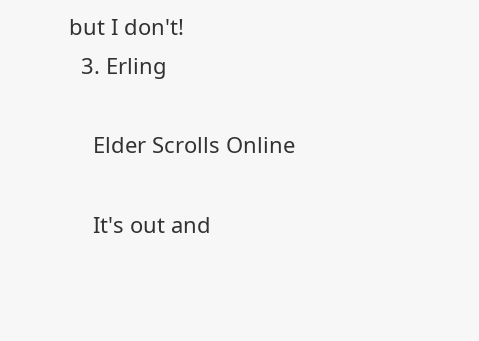but I don't!
  3. Erling

    Elder Scrolls Online

    It's out and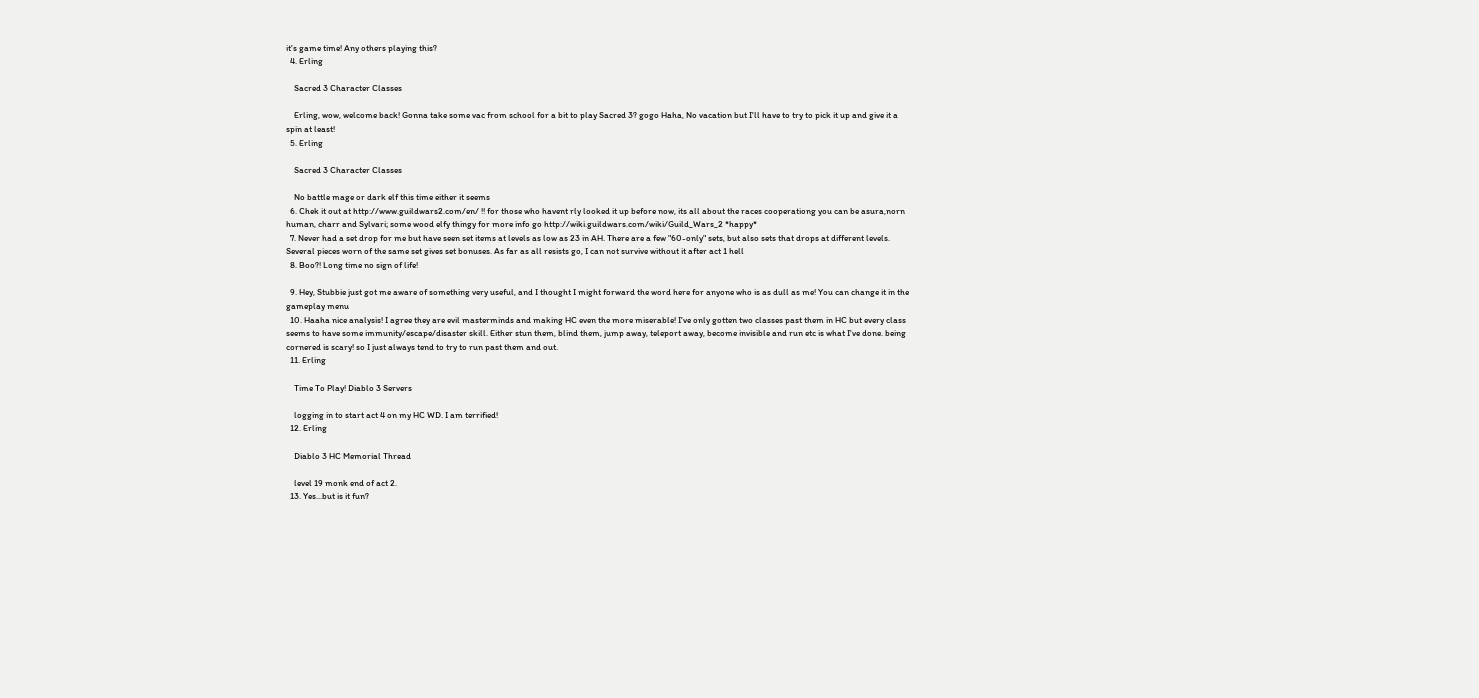it's game time! Any others playing this?
  4. Erling

    Sacred 3 Character Classes

    Erling, wow, welcome back! Gonna take some vac from school for a bit to play Sacred 3? gogo Haha, No vacation but I'll have to try to pick it up and give it a spin at least!
  5. Erling

    Sacred 3 Character Classes

    No battle mage or dark elf this time either it seems
  6. Chek it out at http://www.guildwars2.com/en/ !! for those who havent rly looked it up before now, its all about the races cooperationg you can be asura,norn human, charr and Sylvari; some wood elfy thingy for more info go http://wiki.guildwars.com/wiki/Guild_Wars_2 *happy*
  7. Never had a set drop for me but have seen set items at levels as low as 23 in AH. There are a few "60-only" sets, but also sets that drops at different levels. Several pieces worn of the same set gives set bonuses. As far as all resists go, I can not survive without it after act 1 hell
  8. Boo?! Long time no sign of life!

  9. Hey, Stubbie just got me aware of something very useful, and I thought I might forward the word here for anyone who is as dull as me! You can change it in the gameplay menu
  10. Haaha nice analysis! I agree they are evil masterminds and making HC even the more miserable! I've only gotten two classes past them in HC but every class seems to have some immunity/escape/disaster skill. Either stun them, blind them, jump away, teleport away, become invisible and run etc is what I've done. being cornered is scary! so I just always tend to try to run past them and out.
  11. Erling

    Time To Play! Diablo 3 Servers

    logging in to start act 4 on my HC WD. I am terrified!
  12. Erling

    Diablo 3 HC Memorial Thread

    level 19 monk end of act 2.
  13. Yes...but is it fun?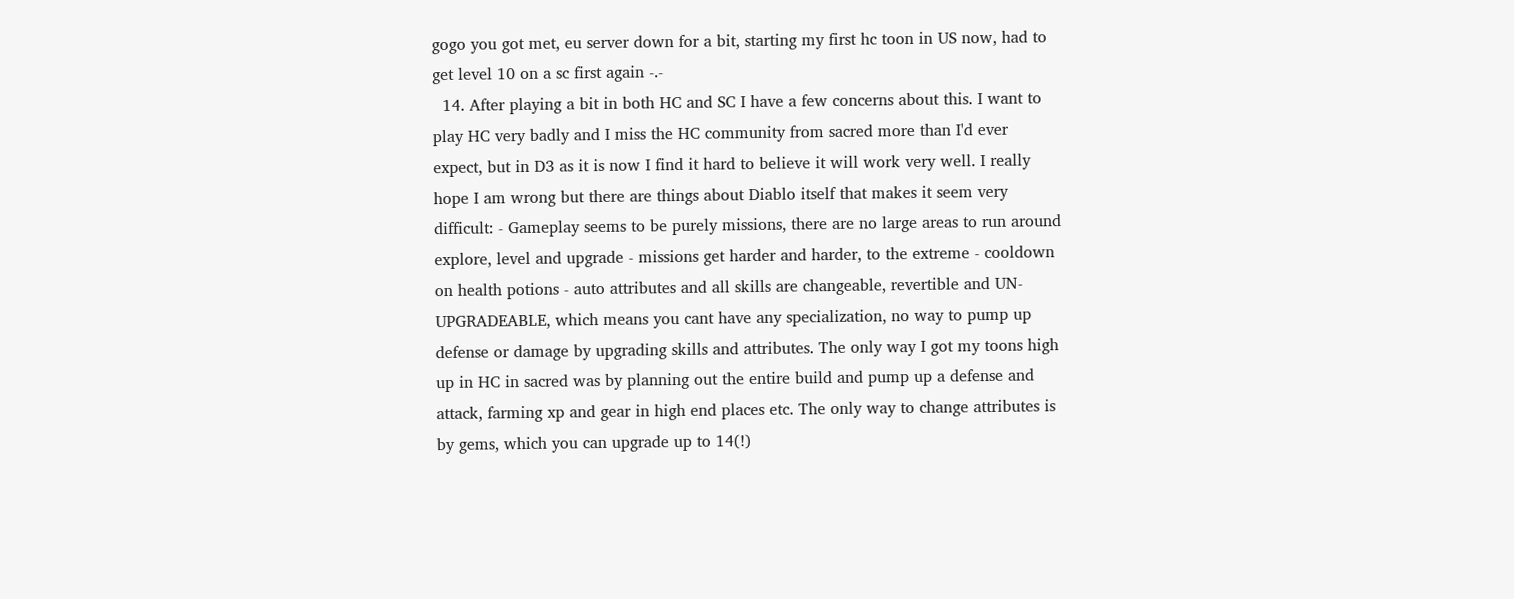gogo you got met, eu server down for a bit, starting my first hc toon in US now, had to get level 10 on a sc first again -.-
  14. After playing a bit in both HC and SC I have a few concerns about this. I want to play HC very badly and I miss the HC community from sacred more than I'd ever expect, but in D3 as it is now I find it hard to believe it will work very well. I really hope I am wrong but there are things about Diablo itself that makes it seem very difficult: - Gameplay seems to be purely missions, there are no large areas to run around explore, level and upgrade - missions get harder and harder, to the extreme - cooldown on health potions - auto attributes and all skills are changeable, revertible and UN-UPGRADEABLE, which means you cant have any specialization, no way to pump up defense or damage by upgrading skills and attributes. The only way I got my toons high up in HC in sacred was by planning out the entire build and pump up a defense and attack, farming xp and gear in high end places etc. The only way to change attributes is by gems, which you can upgrade up to 14(!)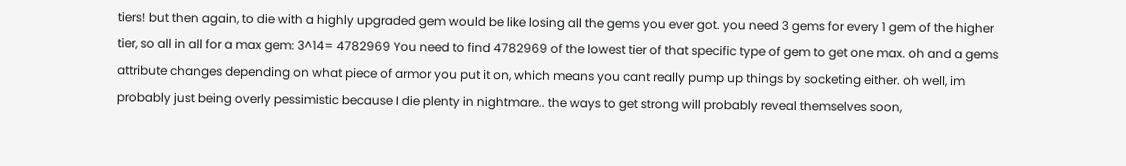tiers! but then again, to die with a highly upgraded gem would be like losing all the gems you ever got. you need 3 gems for every 1 gem of the higher tier, so all in all for a max gem: 3^14= 4782969 You need to find 4782969 of the lowest tier of that specific type of gem to get one max. oh and a gems attribute changes depending on what piece of armor you put it on, which means you cant really pump up things by socketing either. oh well, im probably just being overly pessimistic because I die plenty in nightmare.. the ways to get strong will probably reveal themselves soon,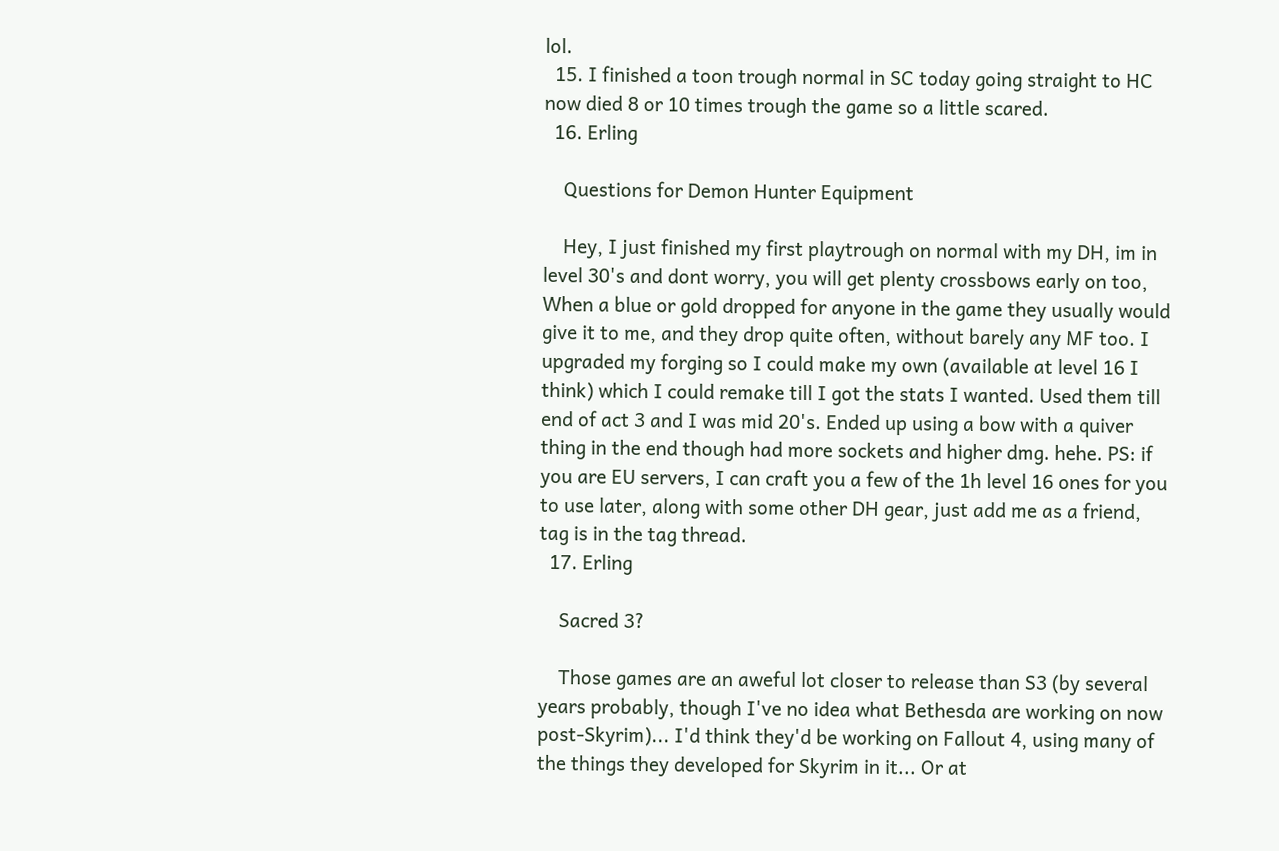lol.
  15. I finished a toon trough normal in SC today going straight to HC now died 8 or 10 times trough the game so a little scared.
  16. Erling

    Questions for Demon Hunter Equipment

    Hey, I just finished my first playtrough on normal with my DH, im in level 30's and dont worry, you will get plenty crossbows early on too, When a blue or gold dropped for anyone in the game they usually would give it to me, and they drop quite often, without barely any MF too. I upgraded my forging so I could make my own (available at level 16 I think) which I could remake till I got the stats I wanted. Used them till end of act 3 and I was mid 20's. Ended up using a bow with a quiver thing in the end though had more sockets and higher dmg. hehe. PS: if you are EU servers, I can craft you a few of the 1h level 16 ones for you to use later, along with some other DH gear, just add me as a friend, tag is in the tag thread.
  17. Erling

    Sacred 3?

    Those games are an aweful lot closer to release than S3 (by several years probably, though I've no idea what Bethesda are working on now post-Skyrim)... I'd think they'd be working on Fallout 4, using many of the things they developed for Skyrim in it... Or at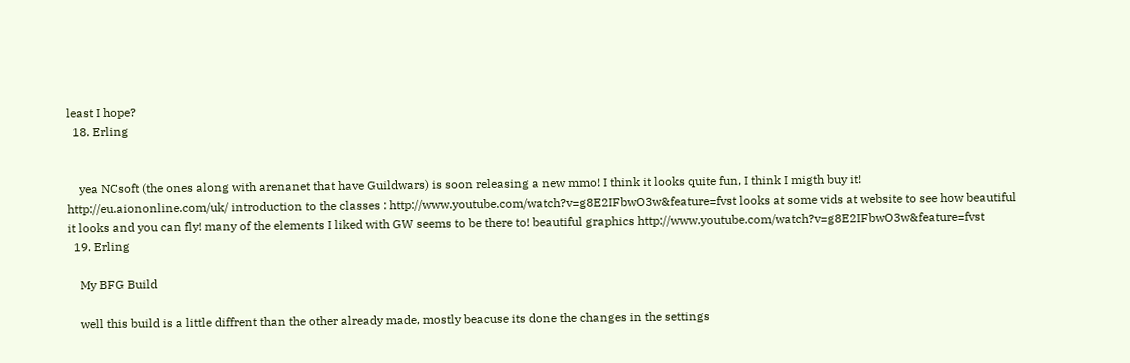least I hope?
  18. Erling


    yea NCsoft (the ones along with arenanet that have Guildwars) is soon releasing a new mmo! I think it looks quite fun, I think I migth buy it! http://eu.aiononline.com/uk/ introduction to the classes : http://www.youtube.com/watch?v=g8E2IFbwO3w&feature=fvst looks at some vids at website to see how beautiful it looks and you can fly! many of the elements I liked with GW seems to be there to! beautiful graphics http://www.youtube.com/watch?v=g8E2IFbwO3w&feature=fvst
  19. Erling

    My BFG Build

    well this build is a little diffrent than the other already made, mostly beacuse its done the changes in the settings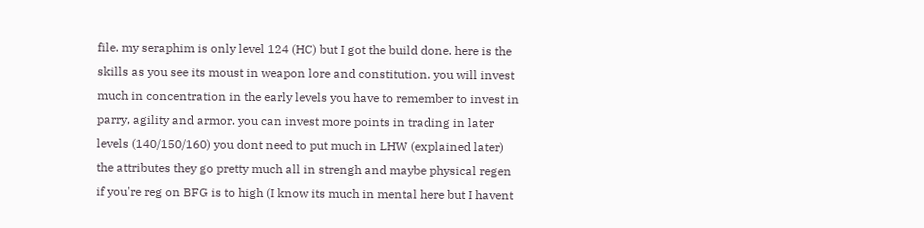file. my seraphim is only level 124 (HC) but I got the build done. here is the skills as you see its moust in weapon lore and constitution. you will invest much in concentration in the early levels you have to remember to invest in parry, agility and armor. you can invest more points in trading in later levels (140/150/160) you dont need to put much in LHW (explained later) the attributes they go pretty much all in strengh and maybe physical regen if you're reg on BFG is to high (I know its much in mental here but I havent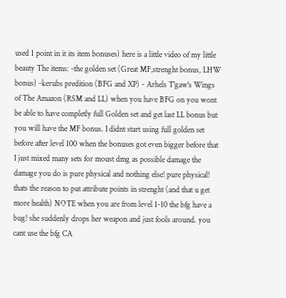used 1 point in it its item bonuses) here is a little video of my little beauty The items: -the golden set (Great MF,strenght bonus, LHW bonus) -kerubs predition (BFG and XP) - Arhels T'gaw's Wings of The Amazon (RSM and LL) when you have BFG on you wont be able to have completly full Golden set and get last LL bonus but you will have the MF bonus. I didnt start using full golden set before after level 100 when the bonuses got even bigger before that I just mixed many sets for moust dmg as possible damage the damage you do is pure physical and nothing else! pure physical! thats the reason to put attribute points in strenght (and that u get more health) NOTE when you are from level 1-10 the bfg have a bug! she suddenly drops her weapon and just fools around. you cant use the bfg CA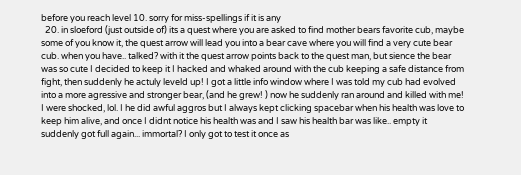before you reach level 10. sorry for miss-spellings if it is any
  20. in sloeford (just outside of) its a quest where you are asked to find mother bears favorite cub, maybe some of you know it, the quest arrow will lead you into a bear cave where you will find a very cute bear cub. when you have.. talked? with it the quest arrow points back to the quest man, but sience the bear was so cute I decided to keep it I hacked and whaked around with the cub keeping a safe distance from fight, then suddenly he actuly leveld up! I got a little info window where I was told my cub had evolved into a more agressive and stronger bear, (and he grew! ) now he suddenly ran around and killed with me! I were shocked, lol. I he did awful aggros but I always kept clicking spacebar when his health was love to keep him alive, and once I didnt notice his health was and I saw his health bar was like.. empty it suddenly got full again... immortal? I only got to test it once as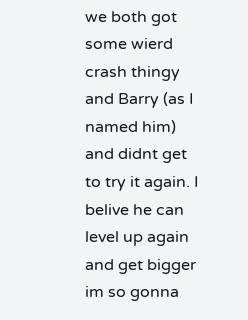we both got some wierd crash thingy and Barry (as I named him) and didnt get to try it again. I belive he can level up again and get bigger im so gonna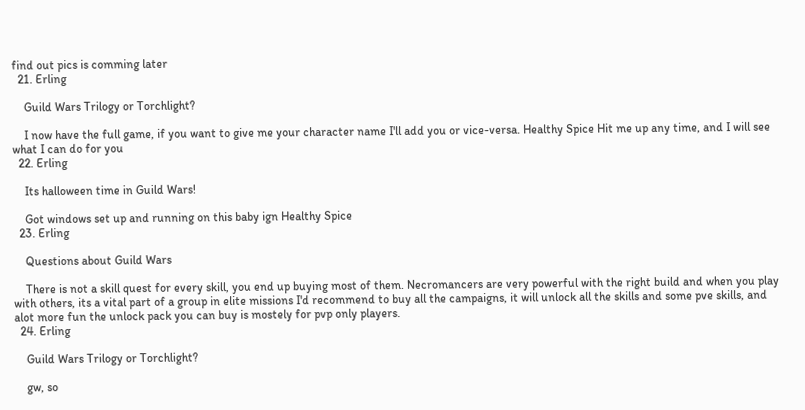find out pics is comming later
  21. Erling

    Guild Wars Trilogy or Torchlight?

    I now have the full game, if you want to give me your character name I'll add you or vice-versa. Healthy Spice Hit me up any time, and I will see what I can do for you
  22. Erling

    Its halloween time in Guild Wars!

    Got windows set up and running on this baby ign Healthy Spice
  23. Erling

    Questions about Guild Wars

    There is not a skill quest for every skill, you end up buying most of them. Necromancers are very powerful with the right build and when you play with others, its a vital part of a group in elite missions I'd recommend to buy all the campaigns, it will unlock all the skills and some pve skills, and alot more fun the unlock pack you can buy is mostely for pvp only players.
  24. Erling

    Guild Wars Trilogy or Torchlight?

    gw, so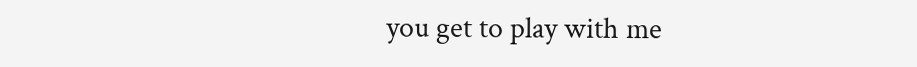you get to play with me